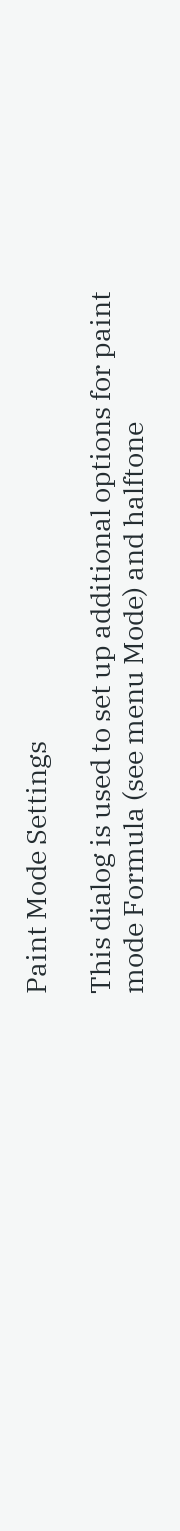Paint Mode Settings

This dialog is used to set up additional options for paint mode Formula (see menu Mode) and halftone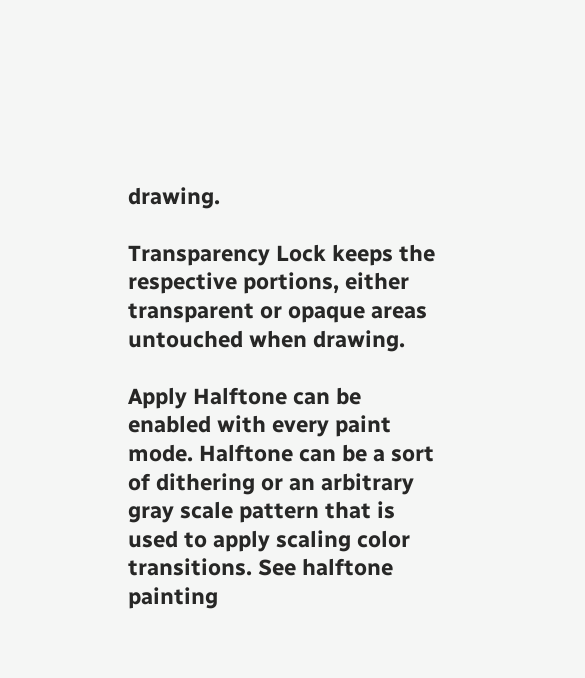drawing.

Transparency Lock keeps the respective portions, either transparent or opaque areas untouched when drawing.

Apply Halftone can be enabled with every paint mode. Halftone can be a sort of dithering or an arbitrary gray scale pattern that is used to apply scaling color transitions. See halftone painting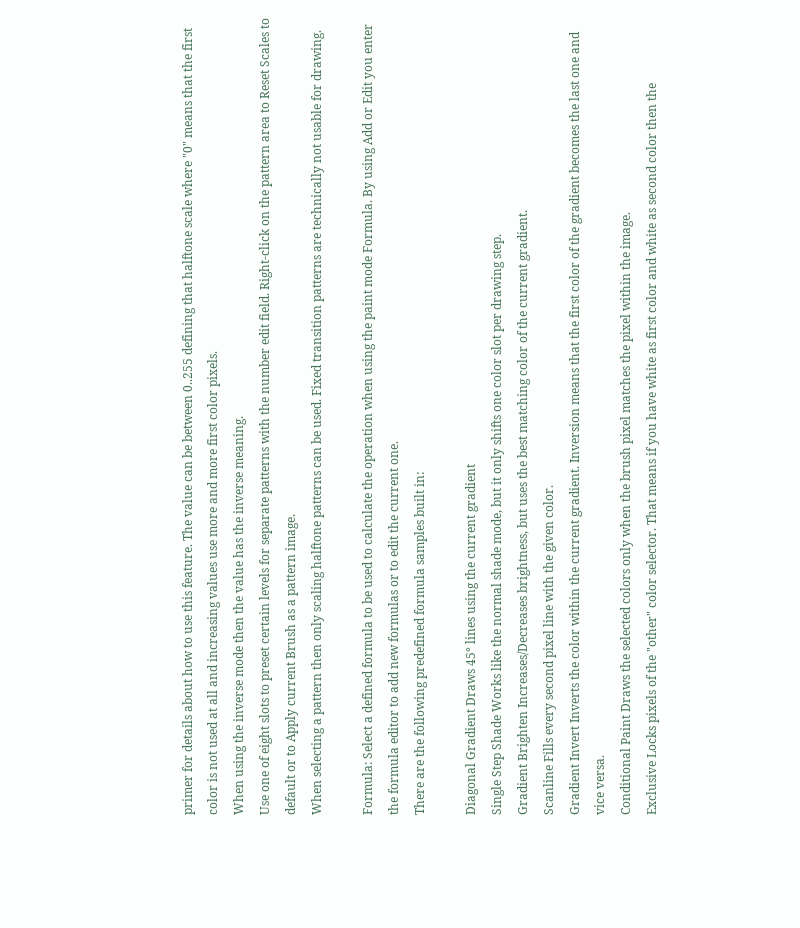primer for details about how to use this feature. The value can be between 0..255 defining that halftone scale where "0" means that the first color is not used at all and increasing values use more and more first color pixels.
When using the inverse mode then the value has the inverse meaning.
Use one of eight slots to preset certain levels for separate patterns with the number edit field. Right-click on the pattern area to Reset Scales to default or to Apply current Brush as a pattern image.
When selecting a pattern then only scaling halftone patterns can be used. Fixed transition patterns are technically not usable for drawing.

Formula: Select a defined formula to be used to calculate the operation when using the paint mode Formula. By using Add or Edit you enter the formula editor to add new formulas or to edit the current one.
There are the following predefined formula samples built in:

Diagonal Gradient Draws 45° lines using the current gradient
Single Step Shade Works like the normal shade mode, but it only shifts one color slot per drawing step.
Gradient Brighten Increases/Decreases brightness, but uses the best matching color of the current gradient.
Scanline Fills every second pixel line with the given color.
Gradient Invert Inverts the color within the current gradient. Inversion means that the first color of the gradient becomes the last one and vice versa.
Conditional Paint Draws the selected colors only when the brush pixel matches the pixel within the image.
Exclusive Locks pixels of the "other" color selector. That means if you have white as first color and white as second color then the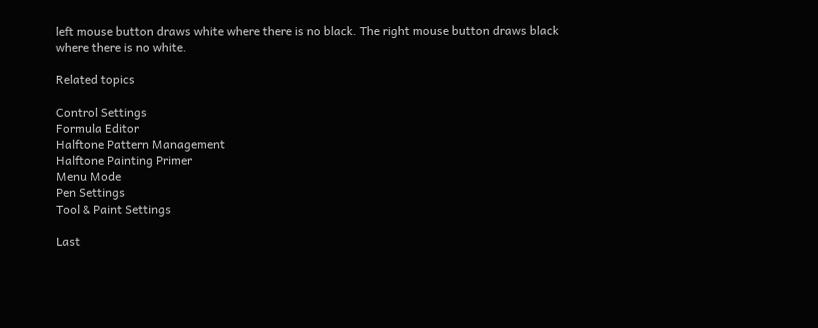left mouse button draws white where there is no black. The right mouse button draws black where there is no white.

Related topics

Control Settings
Formula Editor
Halftone Pattern Management
Halftone Painting Primer
Menu Mode
Pen Settings
Tool & Paint Settings

Last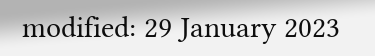modified: 29 January 2023